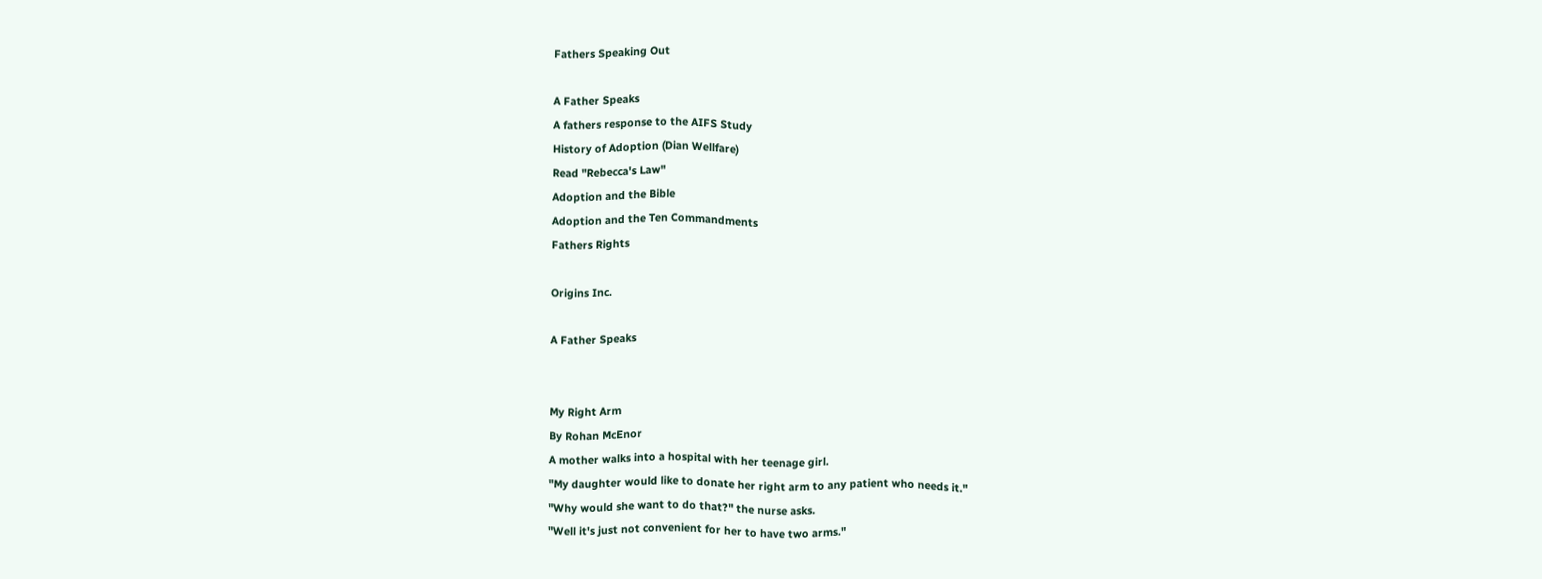Fathers Speaking Out

A Father Speaks
A fathers response to the AIFS Study
History of Adoption (Dian Wellfare)
Read "Rebecca's Law"
Adoption and the Bible
Adoption and the Ten Commandments
Fathers Rights

Origins Inc.

A Father Speaks


My Right Arm
By Rohan McEnor
A mother walks into a hospital with her teenage girl.
"My daughter would like to donate her right arm to any patient who needs it."
"Why would she want to do that?" the nurse asks.
"Well it's just not convenient for her to have two arms."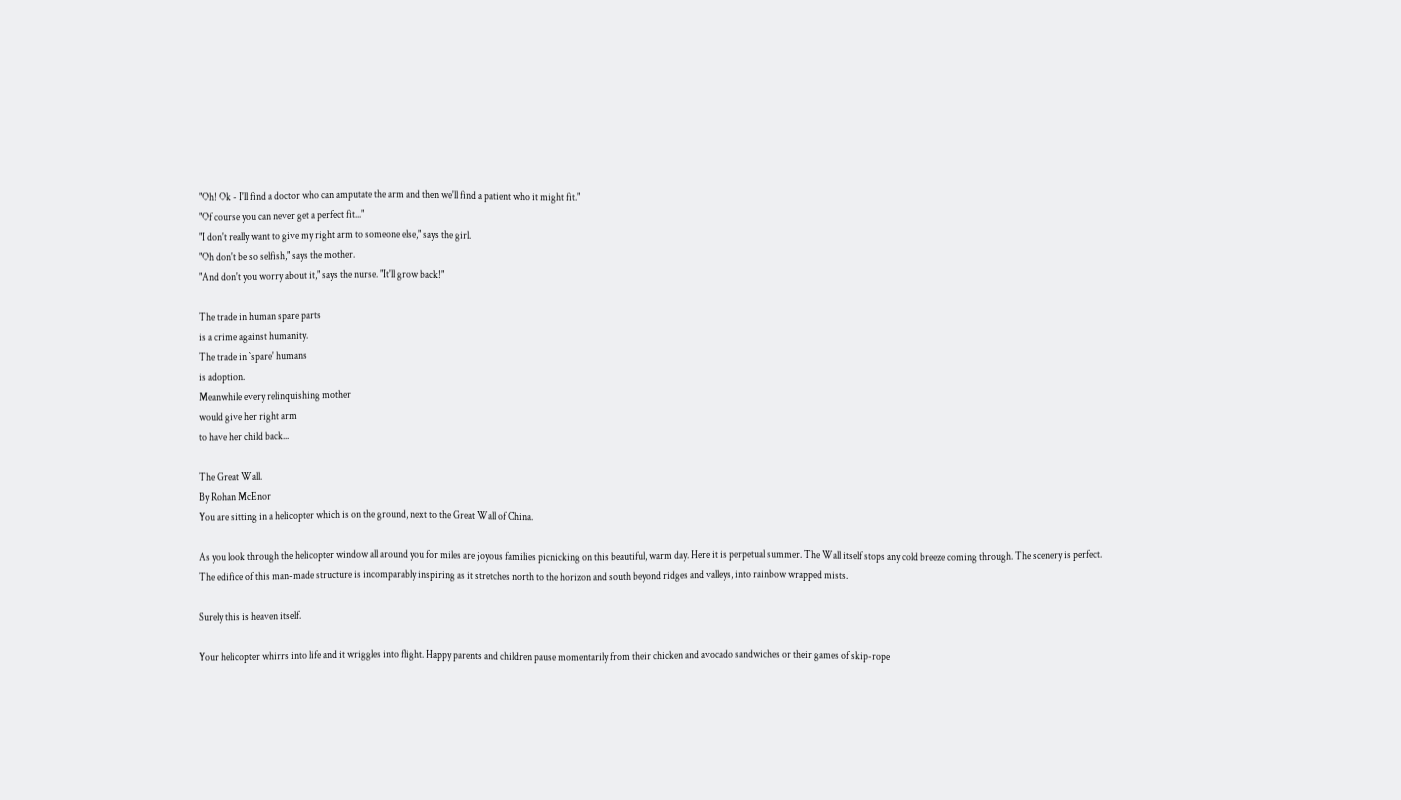"Oh! Ok - I'll find a doctor who can amputate the arm and then we'll find a patient who it might fit."
"Of course you can never get a perfect fit..."
"I don't really want to give my right arm to someone else," says the girl.
"Oh don't be so selfish," says the mother.
"And don't you worry about it," says the nurse. "It'll grow back!"

The trade in human spare parts
is a crime against humanity.
The trade in `spare' humans
is adoption.
Meanwhile every relinquishing mother
would give her right arm
to have her child back...

The Great Wall.
By Rohan McEnor
You are sitting in a helicopter which is on the ground, next to the Great Wall of China.

As you look through the helicopter window all around you for miles are joyous families picnicking on this beautiful, warm day. Here it is perpetual summer. The Wall itself stops any cold breeze coming through. The scenery is perfect. The edifice of this man-made structure is incomparably inspiring as it stretches north to the horizon and south beyond ridges and valleys, into rainbow wrapped mists.

Surely this is heaven itself.

Your helicopter whirrs into life and it wriggles into flight. Happy parents and children pause momentarily from their chicken and avocado sandwiches or their games of skip-rope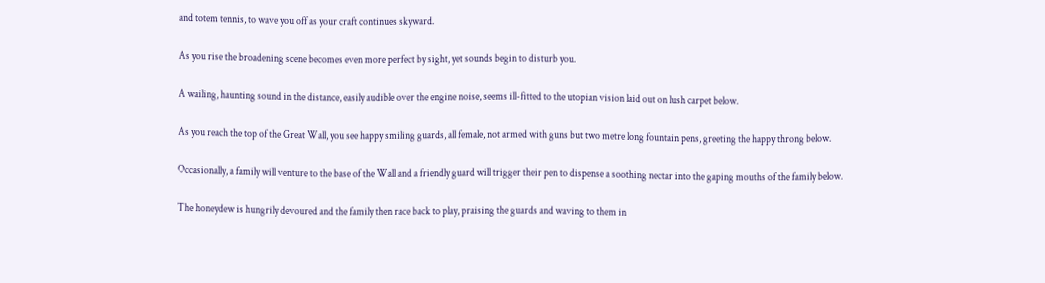and totem tennis, to wave you off as your craft continues skyward.

As you rise the broadening scene becomes even more perfect by sight, yet sounds begin to disturb you.

A wailing, haunting sound in the distance, easily audible over the engine noise, seems ill-fitted to the utopian vision laid out on lush carpet below.

As you reach the top of the Great Wall, you see happy smiling guards, all female, not armed with guns but two metre long fountain pens, greeting the happy throng below.

Occasionally, a family will venture to the base of the Wall and a friendly guard will trigger their pen to dispense a soothing nectar into the gaping mouths of the family below.

The honeydew is hungrily devoured and the family then race back to play, praising the guards and waving to them in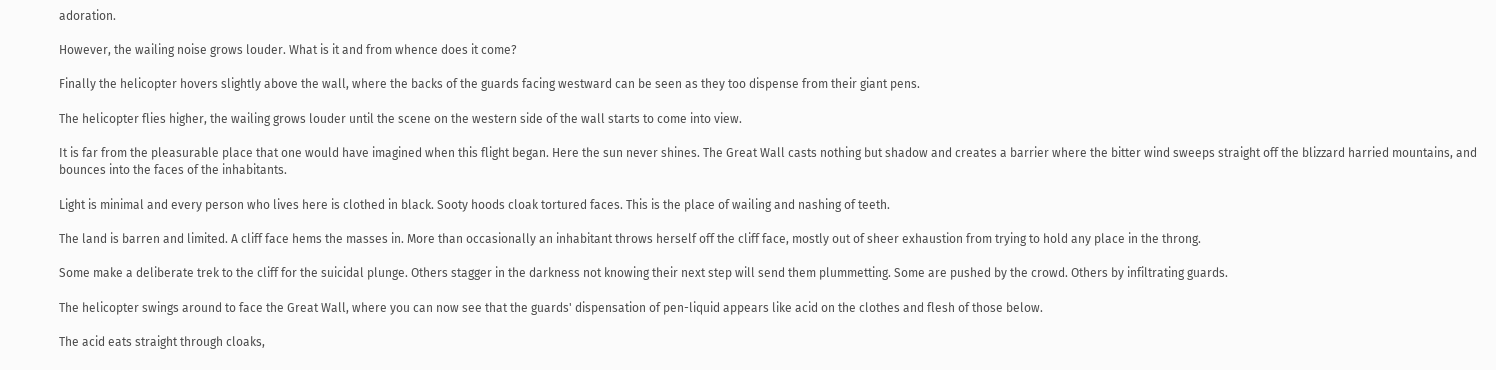adoration.

However, the wailing noise grows louder. What is it and from whence does it come?

Finally the helicopter hovers slightly above the wall, where the backs of the guards facing westward can be seen as they too dispense from their giant pens.

The helicopter flies higher, the wailing grows louder until the scene on the western side of the wall starts to come into view.

It is far from the pleasurable place that one would have imagined when this flight began. Here the sun never shines. The Great Wall casts nothing but shadow and creates a barrier where the bitter wind sweeps straight off the blizzard harried mountains, and bounces into the faces of the inhabitants.

Light is minimal and every person who lives here is clothed in black. Sooty hoods cloak tortured faces. This is the place of wailing and nashing of teeth.

The land is barren and limited. A cliff face hems the masses in. More than occasionally an inhabitant throws herself off the cliff face, mostly out of sheer exhaustion from trying to hold any place in the throng.

Some make a deliberate trek to the cliff for the suicidal plunge. Others stagger in the darkness not knowing their next step will send them plummetting. Some are pushed by the crowd. Others by infiltrating guards.

The helicopter swings around to face the Great Wall, where you can now see that the guards' dispensation of pen-liquid appears like acid on the clothes and flesh of those below.

The acid eats straight through cloaks,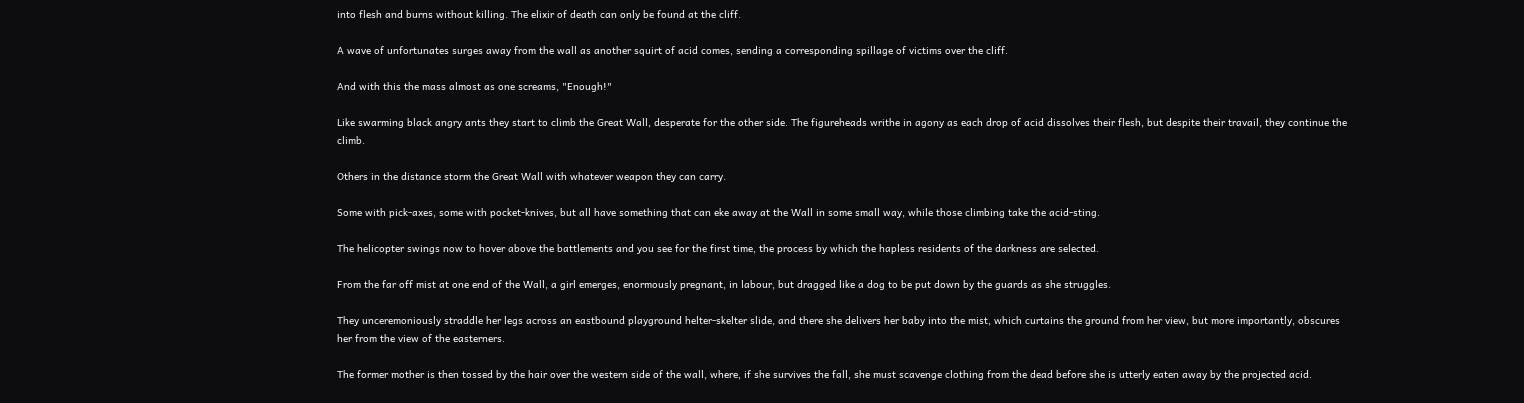into flesh and burns without killing. The elixir of death can only be found at the cliff.

A wave of unfortunates surges away from the wall as another squirt of acid comes, sending a corresponding spillage of victims over the cliff.

And with this the mass almost as one screams, "Enough!"

Like swarming black angry ants they start to climb the Great Wall, desperate for the other side. The figureheads writhe in agony as each drop of acid dissolves their flesh, but despite their travail, they continue the climb.

Others in the distance storm the Great Wall with whatever weapon they can carry.

Some with pick-axes, some with pocket-knives, but all have something that can eke away at the Wall in some small way, while those climbing take the acid-sting.

The helicopter swings now to hover above the battlements and you see for the first time, the process by which the hapless residents of the darkness are selected.

From the far off mist at one end of the Wall, a girl emerges, enormously pregnant, in labour, but dragged like a dog to be put down by the guards as she struggles.

They unceremoniously straddle her legs across an eastbound playground helter-skelter slide, and there she delivers her baby into the mist, which curtains the ground from her view, but more importantly, obscures her from the view of the easterners.

The former mother is then tossed by the hair over the western side of the wall, where, if she survives the fall, she must scavenge clothing from the dead before she is utterly eaten away by the projected acid.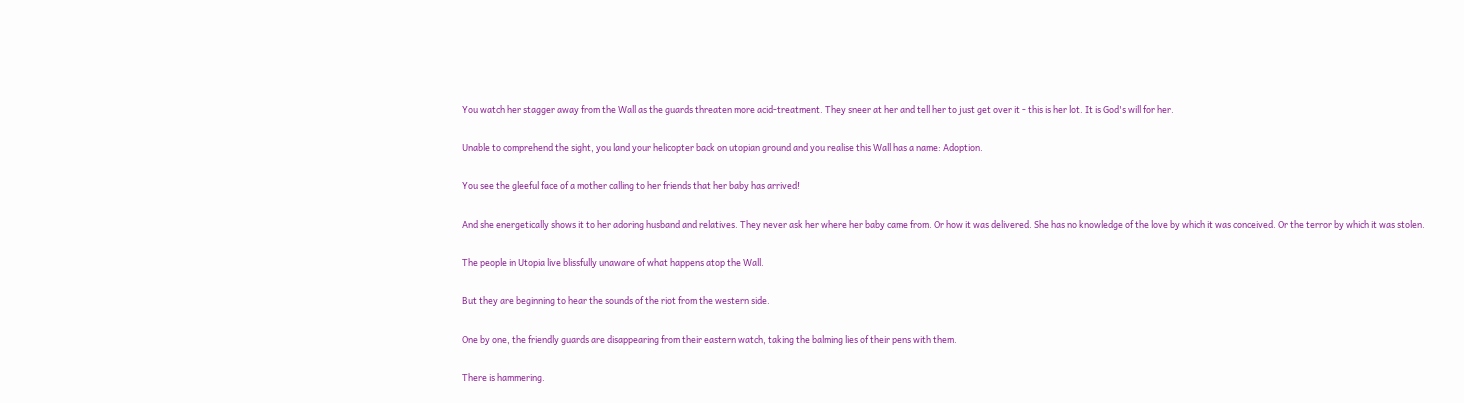You watch her stagger away from the Wall as the guards threaten more acid-treatment. They sneer at her and tell her to just get over it - this is her lot. It is God's will for her.

Unable to comprehend the sight, you land your helicopter back on utopian ground and you realise this Wall has a name: Adoption.

You see the gleeful face of a mother calling to her friends that her baby has arrived!

And she energetically shows it to her adoring husband and relatives. They never ask her where her baby came from. Or how it was delivered. She has no knowledge of the love by which it was conceived. Or the terror by which it was stolen.

The people in Utopia live blissfully unaware of what happens atop the Wall.

But they are beginning to hear the sounds of the riot from the western side.

One by one, the friendly guards are disappearing from their eastern watch, taking the balming lies of their pens with them.

There is hammering.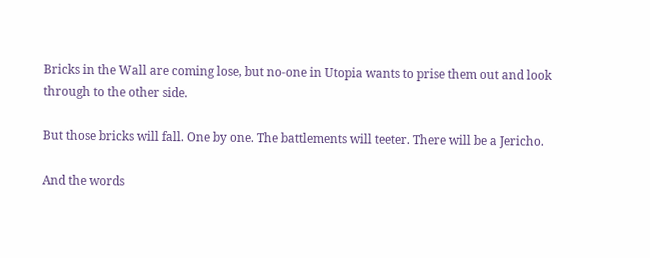Bricks in the Wall are coming lose, but no-one in Utopia wants to prise them out and look through to the other side.

But those bricks will fall. One by one. The battlements will teeter. There will be a Jericho.

And the words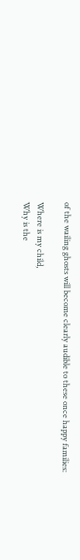of the wailing ghosts will become clearly audible to these once happy families:

Where is my child,
Why is the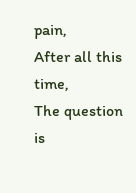pain,
After all this time,
The question is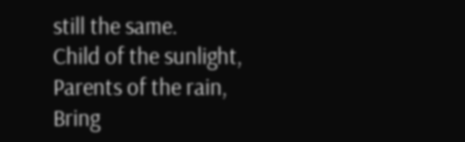still the same.
Child of the sunlight,
Parents of the rain,
Bring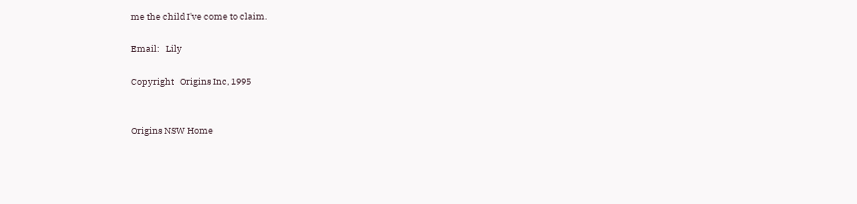me the child I've come to claim.

Email:   Lily

Copyright   Origins Inc, 1995


Origins NSW Home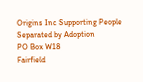Origins Inc Supporting People Separated by Adoption
PO Box W18
Fairfield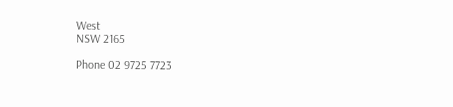West
NSW 2165

Phone 02 9725 7723